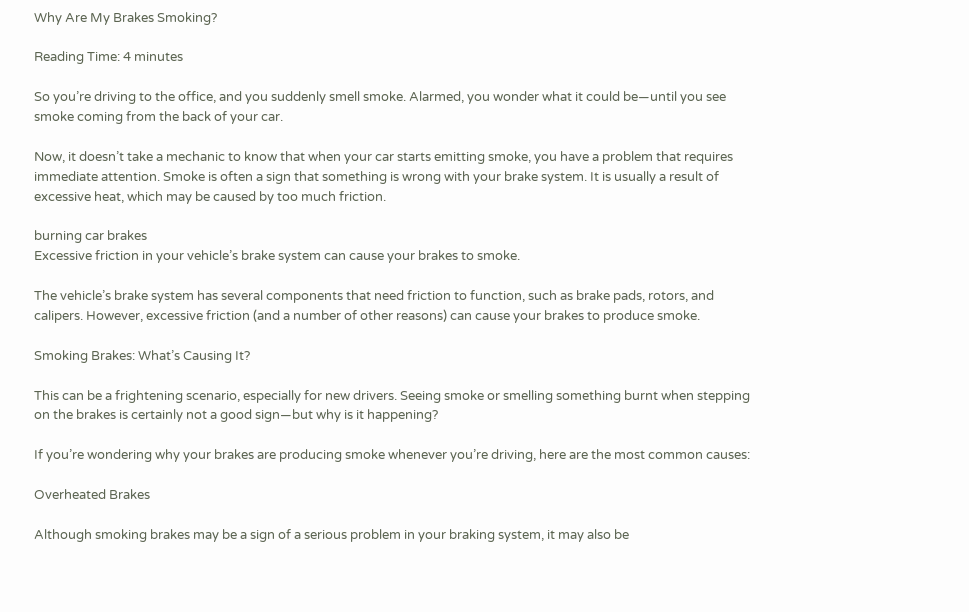Why Are My Brakes Smoking?

Reading Time: 4 minutes

So you’re driving to the office, and you suddenly smell smoke. Alarmed, you wonder what it could be—until you see smoke coming from the back of your car.

Now, it doesn’t take a mechanic to know that when your car starts emitting smoke, you have a problem that requires immediate attention. Smoke is often a sign that something is wrong with your brake system. It is usually a result of excessive heat, which may be caused by too much friction.

burning car brakes
Excessive friction in your vehicle’s brake system can cause your brakes to smoke.

The vehicle’s brake system has several components that need friction to function, such as brake pads, rotors, and calipers. However, excessive friction (and a number of other reasons) can cause your brakes to produce smoke.

Smoking Brakes: What’s Causing It?

This can be a frightening scenario, especially for new drivers. Seeing smoke or smelling something burnt when stepping on the brakes is certainly not a good sign—but why is it happening?

If you’re wondering why your brakes are producing smoke whenever you’re driving, here are the most common causes:

Overheated Brakes

Although smoking brakes may be a sign of a serious problem in your braking system, it may also be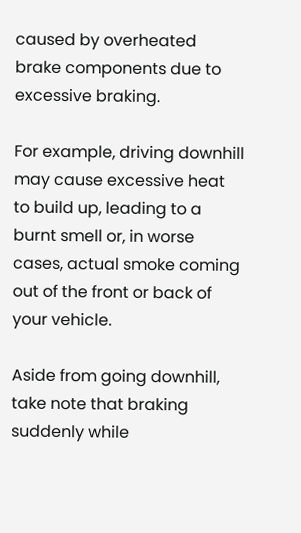caused by overheated brake components due to excessive braking.

For example, driving downhill may cause excessive heat to build up, leading to a burnt smell or, in worse cases, actual smoke coming out of the front or back of your vehicle.

Aside from going downhill, take note that braking suddenly while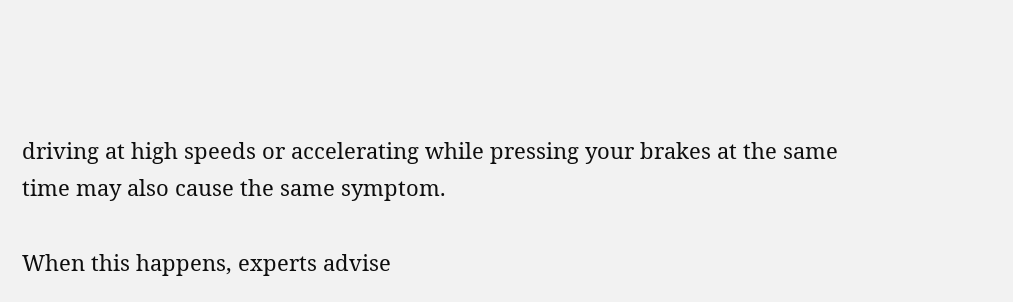driving at high speeds or accelerating while pressing your brakes at the same time may also cause the same symptom.

When this happens, experts advise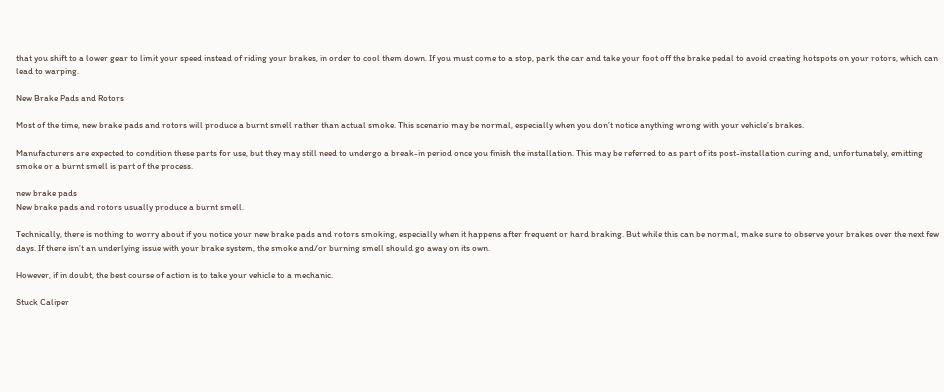that you shift to a lower gear to limit your speed instead of riding your brakes, in order to cool them down. If you must come to a stop, park the car and take your foot off the brake pedal to avoid creating hotspots on your rotors, which can lead to warping.

New Brake Pads and Rotors

Most of the time, new brake pads and rotors will produce a burnt smell rather than actual smoke. This scenario may be normal, especially when you don’t notice anything wrong with your vehicle’s brakes.

Manufacturers are expected to condition these parts for use, but they may still need to undergo a break-in period once you finish the installation. This may be referred to as part of its post-installation curing and, unfortunately, emitting smoke or a burnt smell is part of the process.

new brake pads
New brake pads and rotors usually produce a burnt smell.

Technically, there is nothing to worry about if you notice your new brake pads and rotors smoking, especially when it happens after frequent or hard braking. But while this can be normal, make sure to observe your brakes over the next few days. If there isn’t an underlying issue with your brake system, the smoke and/or burning smell should go away on its own.

However, if in doubt, the best course of action is to take your vehicle to a mechanic.

Stuck Caliper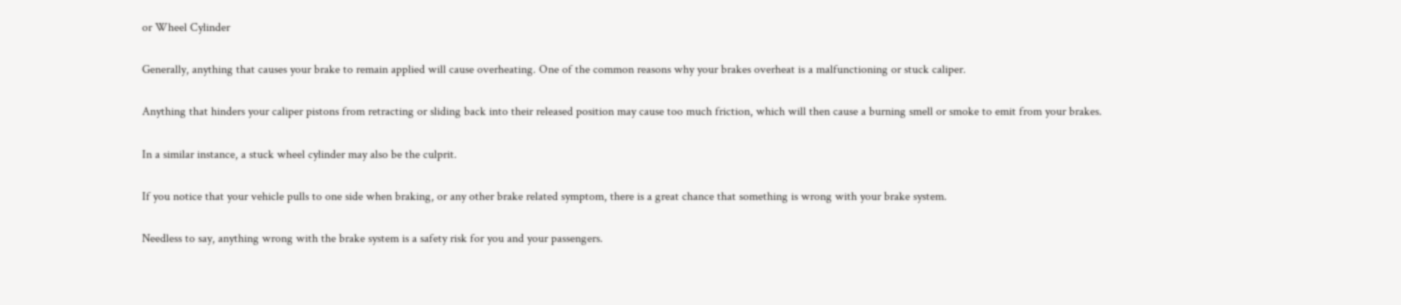or Wheel Cylinder

Generally, anything that causes your brake to remain applied will cause overheating. One of the common reasons why your brakes overheat is a malfunctioning or stuck caliper.

Anything that hinders your caliper pistons from retracting or sliding back into their released position may cause too much friction, which will then cause a burning smell or smoke to emit from your brakes.

In a similar instance, a stuck wheel cylinder may also be the culprit.

If you notice that your vehicle pulls to one side when braking, or any other brake related symptom, there is a great chance that something is wrong with your brake system.

Needless to say, anything wrong with the brake system is a safety risk for you and your passengers.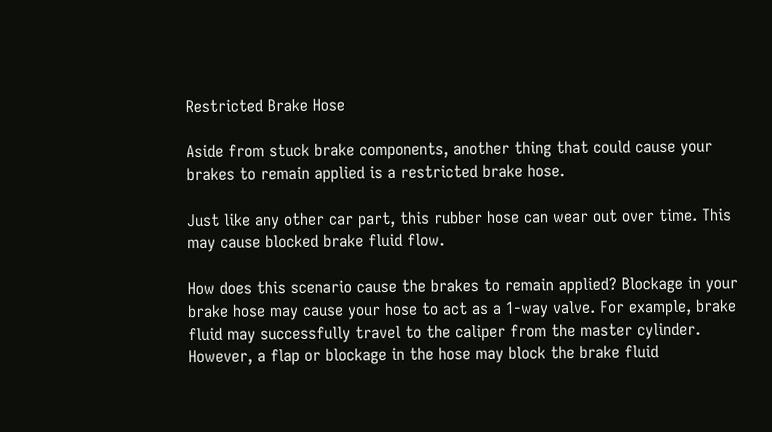Restricted Brake Hose

Aside from stuck brake components, another thing that could cause your brakes to remain applied is a restricted brake hose.

Just like any other car part, this rubber hose can wear out over time. This may cause blocked brake fluid flow.

How does this scenario cause the brakes to remain applied? Blockage in your brake hose may cause your hose to act as a 1-way valve. For example, brake fluid may successfully travel to the caliper from the master cylinder. However, a flap or blockage in the hose may block the brake fluid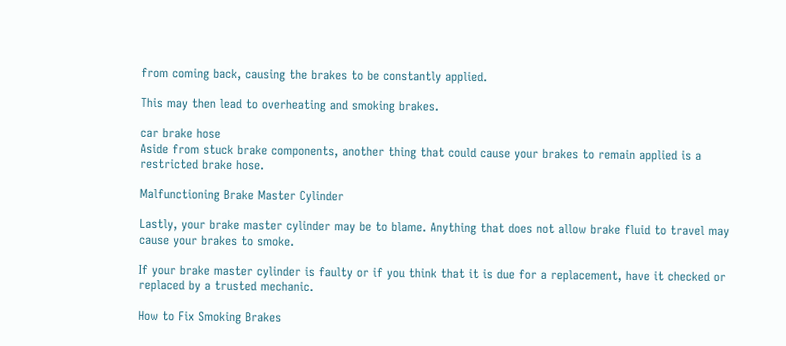from coming back, causing the brakes to be constantly applied.

This may then lead to overheating and smoking brakes.

car brake hose
Aside from stuck brake components, another thing that could cause your brakes to remain applied is a restricted brake hose.

Malfunctioning Brake Master Cylinder

Lastly, your brake master cylinder may be to blame. Anything that does not allow brake fluid to travel may cause your brakes to smoke.

If your brake master cylinder is faulty or if you think that it is due for a replacement, have it checked or replaced by a trusted mechanic.

How to Fix Smoking Brakes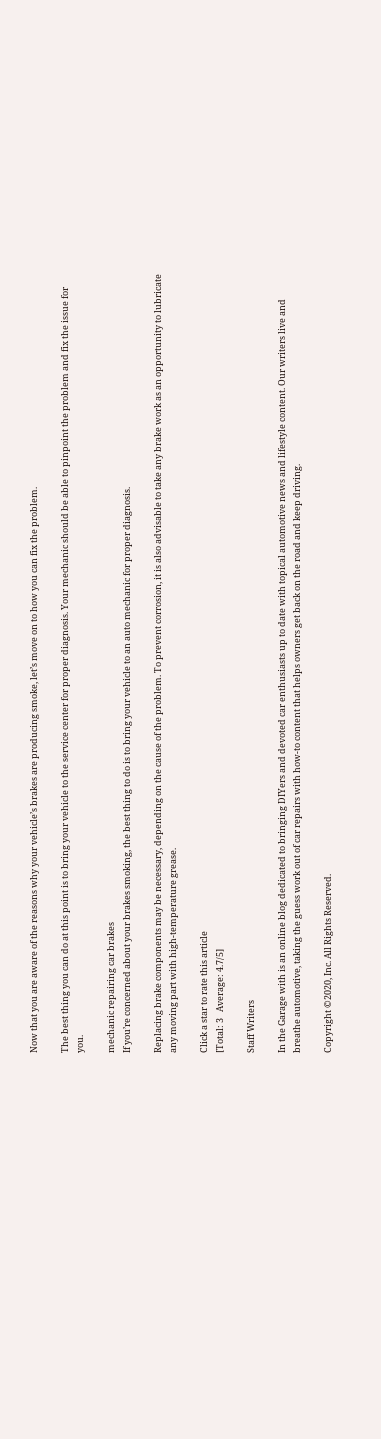Now that you are aware of the reasons why your vehicle’s brakes are producing smoke, let’s move on to how you can fix the problem.

The best thing you can do at this point is to bring your vehicle to the service center for proper diagnosis. Your mechanic should be able to pinpoint the problem and fix the issue for you.

mechanic repairing car brakes
If you’re concerned about your brakes smoking, the best thing to do is to bring your vehicle to an auto mechanic for proper diagnosis.

Replacing brake components may be necessary, depending on the cause of the problem. To prevent corrosion, it is also advisable to take any brake work as an opportunity to lubricate any moving part with high-temperature grease.

Click a star to rate this article
[Total: 3   Average: 4.7/5]

Staff Writers

In the Garage with is an online blog dedicated to bringing DIYers and devoted car enthusiasts up to date with topical automotive news and lifestyle content. Our writers live and breathe automotive, taking the guess work out of car repairs with how-to content that helps owners get back on the road and keep driving.

Copyright ©2020, Inc. All Rights Reserved.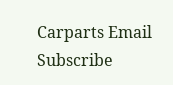Carparts Email Subscribe